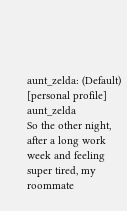aunt_zelda: (Default)
[personal profile] aunt_zelda
So the other night, after a long work week and feeling super tired, my roommate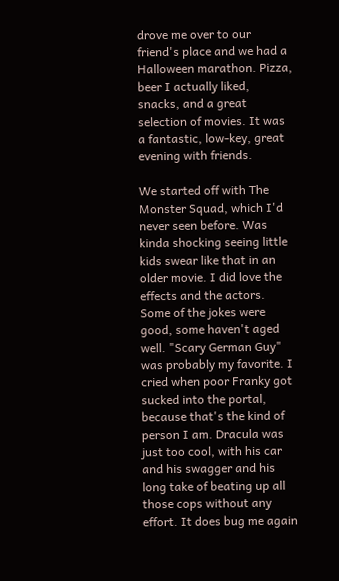drove me over to our friend's place and we had a Halloween marathon. Pizza, beer I actually liked, snacks, and a great selection of movies. It was a fantastic, low-key, great evening with friends.

We started off with The Monster Squad, which I'd never seen before. Was kinda shocking seeing little kids swear like that in an older movie. I did love the effects and the actors. Some of the jokes were good, some haven't aged well. "Scary German Guy" was probably my favorite. I cried when poor Franky got sucked into the portal, because that's the kind of person I am. Dracula was just too cool, with his car and his swagger and his long take of beating up all those cops without any effort. It does bug me again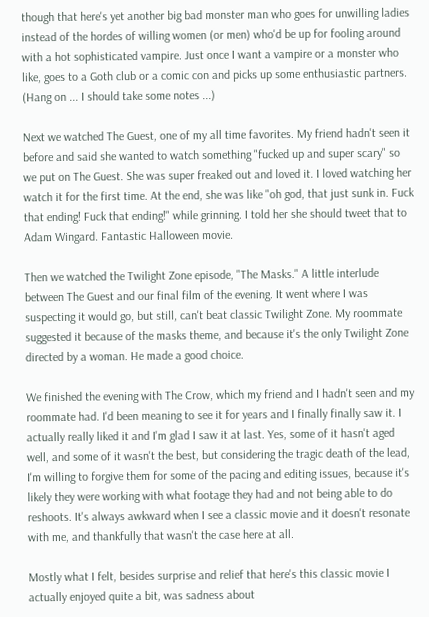though that here's yet another big bad monster man who goes for unwilling ladies instead of the hordes of willing women (or men) who'd be up for fooling around with a hot sophisticated vampire. Just once I want a vampire or a monster who like, goes to a Goth club or a comic con and picks up some enthusiastic partners. (Hang on ... I should take some notes ...)

Next we watched The Guest, one of my all time favorites. My friend hadn't seen it before and said she wanted to watch something "fucked up and super scary" so we put on The Guest. She was super freaked out and loved it. I loved watching her watch it for the first time. At the end, she was like "oh god, that just sunk in. Fuck that ending! Fuck that ending!" while grinning. I told her she should tweet that to Adam Wingard. Fantastic Halloween movie.

Then we watched the Twilight Zone episode, "The Masks." A little interlude between The Guest and our final film of the evening. It went where I was suspecting it would go, but still, can't beat classic Twilight Zone. My roommate suggested it because of the masks theme, and because it's the only Twilight Zone directed by a woman. He made a good choice.

We finished the evening with The Crow, which my friend and I hadn't seen and my roommate had. I'd been meaning to see it for years and I finally finally saw it. I actually really liked it and I'm glad I saw it at last. Yes, some of it hasn't aged well, and some of it wasn't the best, but considering the tragic death of the lead, I'm willing to forgive them for some of the pacing and editing issues, because it's likely they were working with what footage they had and not being able to do reshoots. It's always awkward when I see a classic movie and it doesn't resonate with me, and thankfully that wasn't the case here at all.

Mostly what I felt, besides surprise and relief that here's this classic movie I actually enjoyed quite a bit, was sadness about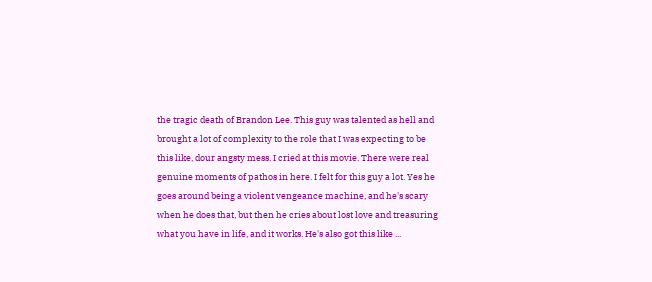the tragic death of Brandon Lee. This guy was talented as hell and brought a lot of complexity to the role that I was expecting to be this like, dour angsty mess. I cried at this movie. There were real genuine moments of pathos in here. I felt for this guy a lot. Yes he goes around being a violent vengeance machine, and he's scary when he does that, but then he cries about lost love and treasuring what you have in life, and it works. He's also got this like ...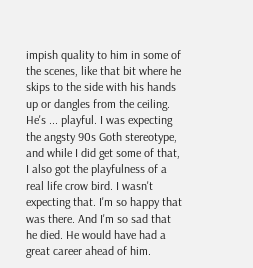impish quality to him in some of the scenes, like that bit where he skips to the side with his hands up or dangles from the ceiling. He's ... playful. I was expecting the angsty 90s Goth stereotype, and while I did get some of that, I also got the playfulness of a real life crow bird. I wasn't expecting that. I'm so happy that was there. And I'm so sad that he died. He would have had a great career ahead of him.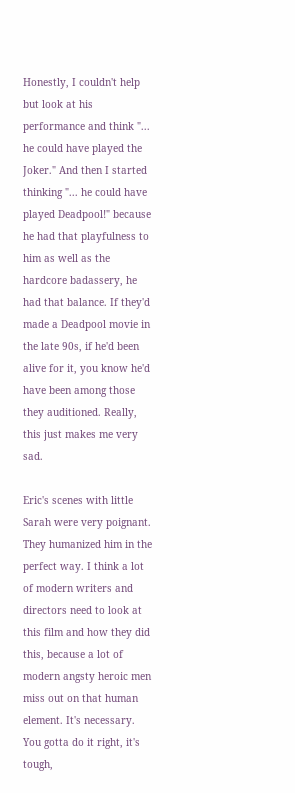Honestly, I couldn't help but look at his performance and think "... he could have played the Joker." And then I started thinking "... he could have played Deadpool!" because he had that playfulness to him as well as the hardcore badassery, he had that balance. If they'd made a Deadpool movie in the late 90s, if he'd been alive for it, you know he'd have been among those they auditioned. Really, this just makes me very sad.

Eric's scenes with little Sarah were very poignant. They humanized him in the perfect way. I think a lot of modern writers and directors need to look at this film and how they did this, because a lot of modern angsty heroic men miss out on that human element. It's necessary. You gotta do it right, it's tough,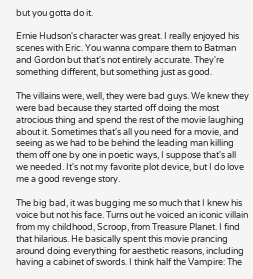but you gotta do it.

Ernie Hudson's character was great. I really enjoyed his scenes with Eric. You wanna compare them to Batman and Gordon but that's not entirely accurate. They're something different, but something just as good.

The villains were, well, they were bad guys. We knew they were bad because they started off doing the most atrocious thing and spend the rest of the movie laughing about it. Sometimes that's all you need for a movie, and seeing as we had to be behind the leading man killing them off one by one in poetic ways, I suppose that's all we needed. It's not my favorite plot device, but I do love me a good revenge story.

The big bad, it was bugging me so much that I knew his voice but not his face. Turns out he voiced an iconic villain from my childhood, Scroop, from Treasure Planet. I find that hilarious. He basically spent this movie prancing around doing everything for aesthetic reasons, including having a cabinet of swords. I think half the Vampire: The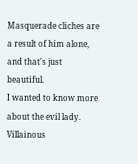Masquerade cliches are a result of him alone, and that's just beautiful.
I wanted to know more about the evil lady. Villainous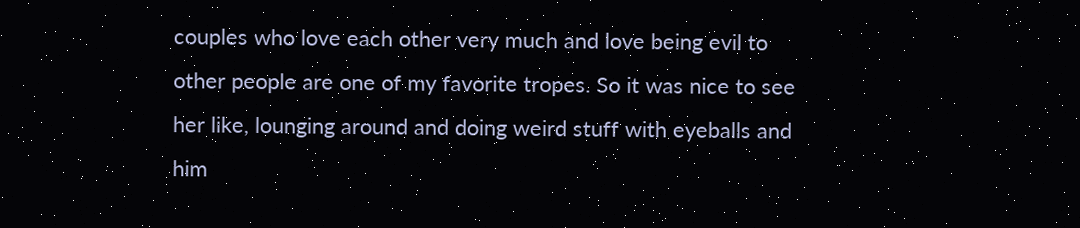couples who love each other very much and love being evil to other people are one of my favorite tropes. So it was nice to see her like, lounging around and doing weird stuff with eyeballs and him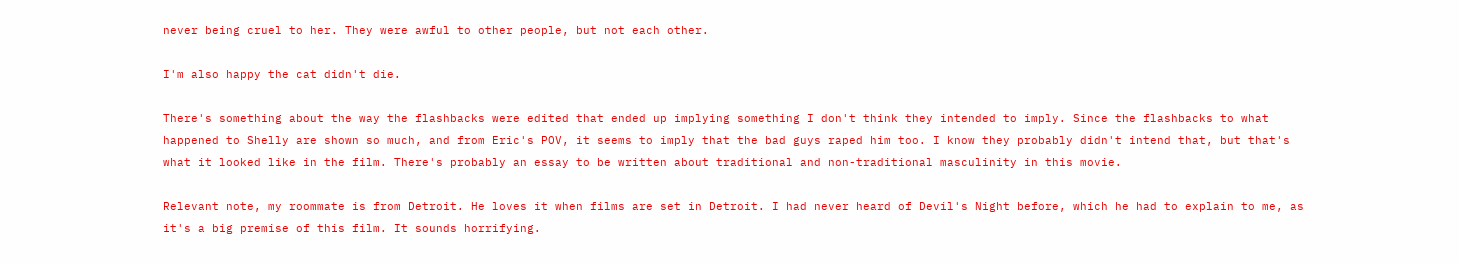never being cruel to her. They were awful to other people, but not each other.

I'm also happy the cat didn't die.

There's something about the way the flashbacks were edited that ended up implying something I don't think they intended to imply. Since the flashbacks to what happened to Shelly are shown so much, and from Eric's POV, it seems to imply that the bad guys raped him too. I know they probably didn't intend that, but that's what it looked like in the film. There's probably an essay to be written about traditional and non-traditional masculinity in this movie.

Relevant note, my roommate is from Detroit. He loves it when films are set in Detroit. I had never heard of Devil's Night before, which he had to explain to me, as it's a big premise of this film. It sounds horrifying.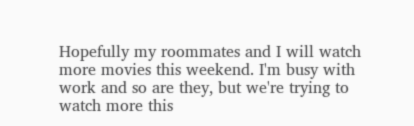Hopefully my roommates and I will watch more movies this weekend. I'm busy with work and so are they, but we're trying to watch more this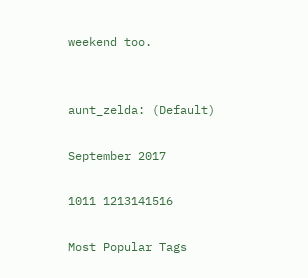weekend too.


aunt_zelda: (Default)

September 2017

1011 1213141516

Most Popular Tags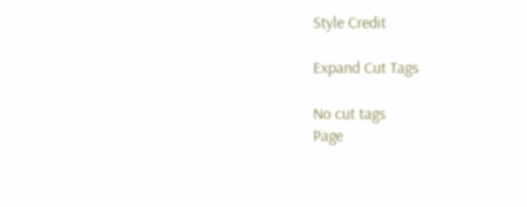Style Credit

Expand Cut Tags

No cut tags
Page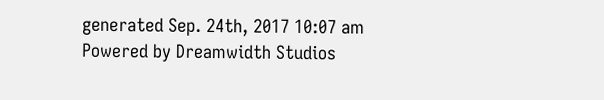generated Sep. 24th, 2017 10:07 am
Powered by Dreamwidth Studios